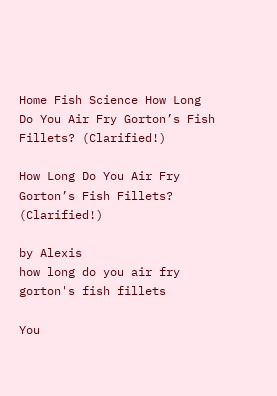Home Fish Science How Long Do You Air Fry Gorton’s Fish Fillets? (Clarified!)

How Long Do You Air Fry Gorton’s Fish Fillets? (Clarified!)

by Alexis
how long do you air fry gorton's fish fillets

You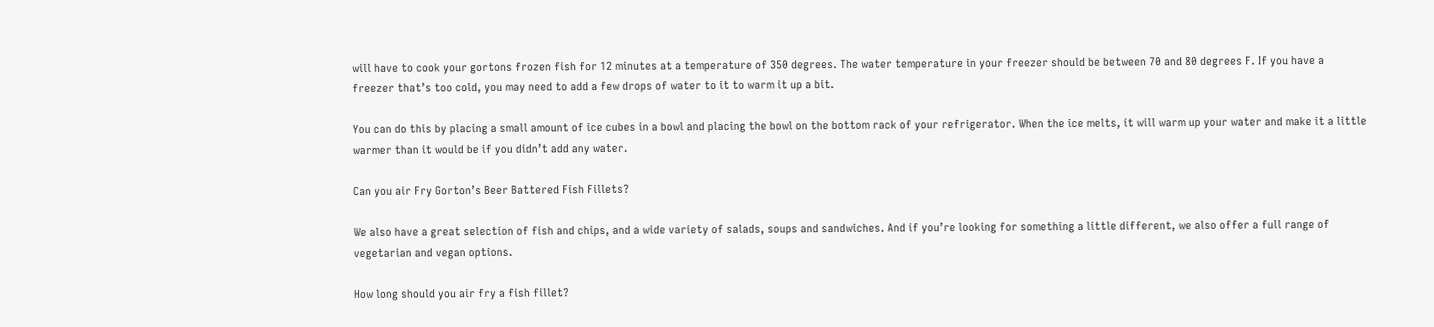will have to cook your gortons frozen fish for 12 minutes at a temperature of 350 degrees. The water temperature in your freezer should be between 70 and 80 degrees F. If you have a freezer that’s too cold, you may need to add a few drops of water to it to warm it up a bit.

You can do this by placing a small amount of ice cubes in a bowl and placing the bowl on the bottom rack of your refrigerator. When the ice melts, it will warm up your water and make it a little warmer than it would be if you didn’t add any water.

Can you air Fry Gorton’s Beer Battered Fish Fillets?

We also have a great selection of fish and chips, and a wide variety of salads, soups and sandwiches. And if you’re looking for something a little different, we also offer a full range of vegetarian and vegan options.

How long should you air fry a fish fillet?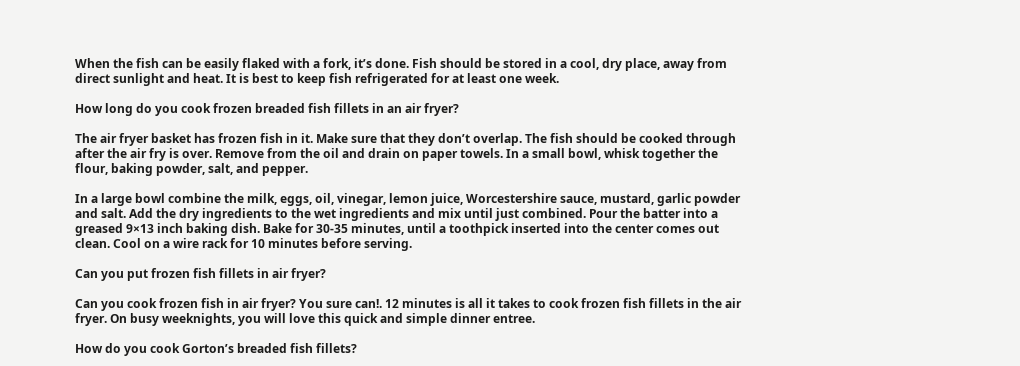When the fish can be easily flaked with a fork, it’s done. Fish should be stored in a cool, dry place, away from direct sunlight and heat. It is best to keep fish refrigerated for at least one week.

How long do you cook frozen breaded fish fillets in an air fryer?

The air fryer basket has frozen fish in it. Make sure that they don’t overlap. The fish should be cooked through after the air fry is over. Remove from the oil and drain on paper towels. In a small bowl, whisk together the flour, baking powder, salt, and pepper.

In a large bowl combine the milk, eggs, oil, vinegar, lemon juice, Worcestershire sauce, mustard, garlic powder and salt. Add the dry ingredients to the wet ingredients and mix until just combined. Pour the batter into a greased 9×13 inch baking dish. Bake for 30-35 minutes, until a toothpick inserted into the center comes out clean. Cool on a wire rack for 10 minutes before serving.

Can you put frozen fish fillets in air fryer?

Can you cook frozen fish in air fryer? You sure can!. 12 minutes is all it takes to cook frozen fish fillets in the air fryer. On busy weeknights, you will love this quick and simple dinner entree.

How do you cook Gorton’s breaded fish fillets?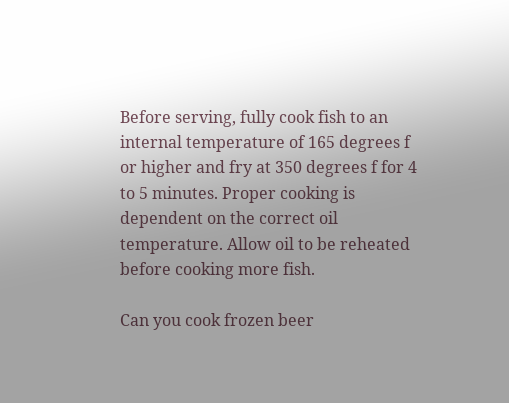Before serving, fully cook fish to an internal temperature of 165 degrees f or higher and fry at 350 degrees f for 4 to 5 minutes. Proper cooking is dependent on the correct oil temperature. Allow oil to be reheated before cooking more fish.

Can you cook frozen beer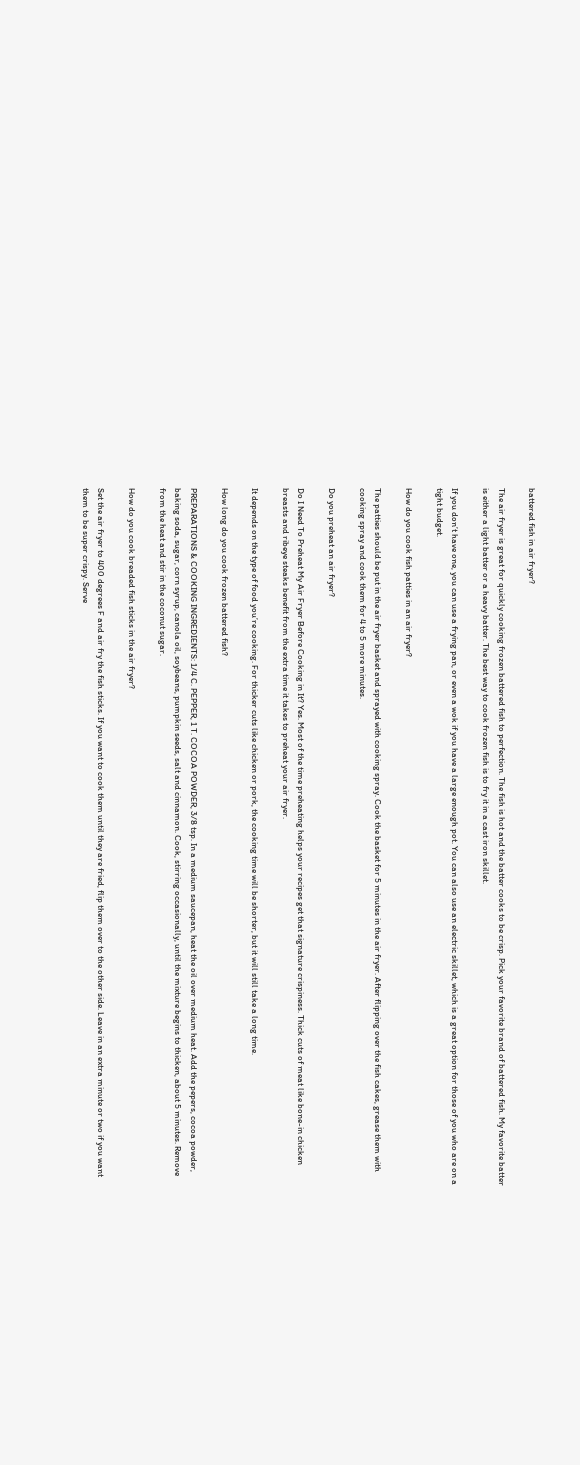battered fish in air fryer?

The air fryer is great for quickly cooking frozen battered fish to perfection. The fish is hot and the batter cooks to be crisp. Pick your favorite brand of battered fish. My favorite batter is either a light batter or a heavy batter. The best way to cook frozen fish is to fry it in a cast iron skillet.

If you don’t have one, you can use a frying pan, or even a wok if you have a large enough pot. You can also use an electric skillet, which is a great option for those of you who are on a tight budget.

How do you cook fish patties in an air fryer?

The patties should be put in the air fryer basket and sprayed with cooking spray. Cook the basket for 5 minutes in the air fryer. After flipping over the fish cakes, grease them with cooking spray and cook them for 4 to 5 more minutes.

Do you preheat an air fryer?

Do I Need To Preheat My Air Fryer Before Cooking in It? Yes. Most of the time preheating helps your recipes get that signature crispiness. Thick cuts of meat like bone-in chicken breasts and ribeye steaks benefit from the extra time it takes to preheat your air fryer.

It depends on the type of food you’re cooking. For thicker cuts like chicken or pork, the cooking time will be shorter, but it will still take a long time.

How long do you cook frozen battered fish?

PREPARATIONS & COOKING INGREDIENTS: 1/4 C. PEPPER, 1 T. COCOA POWDER, 3/8 tsp. In a medium saucepan, heat the oil over medium heat. Add the pepers, cocoa powder, baking soda, sugar, corn syrup, canola oil, soybeans, pumpkin seeds, salt and cinnamon. Cook, stirring occasionally, until the mixture begins to thicken, about 5 minutes. Remove from the heat and stir in the coconut sugar.

How do you cook breaded fish sticks in the air fryer?

Set the air fryer to 400 degrees F and air fry the fish sticks. If you want to cook them until they are fried, flip them over to the other side. Leave in an extra minute or two if you want them to be super crispy. Serve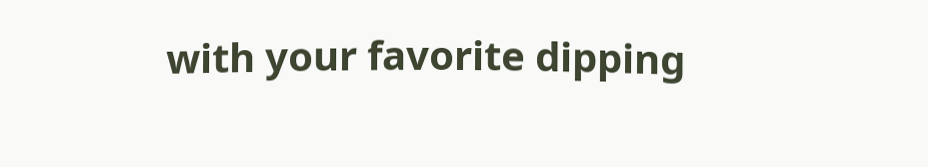with your favorite dipping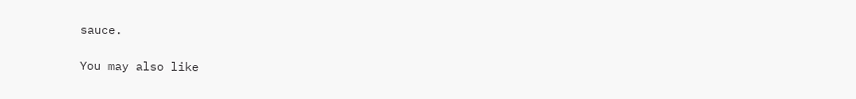sauce.

You may also like